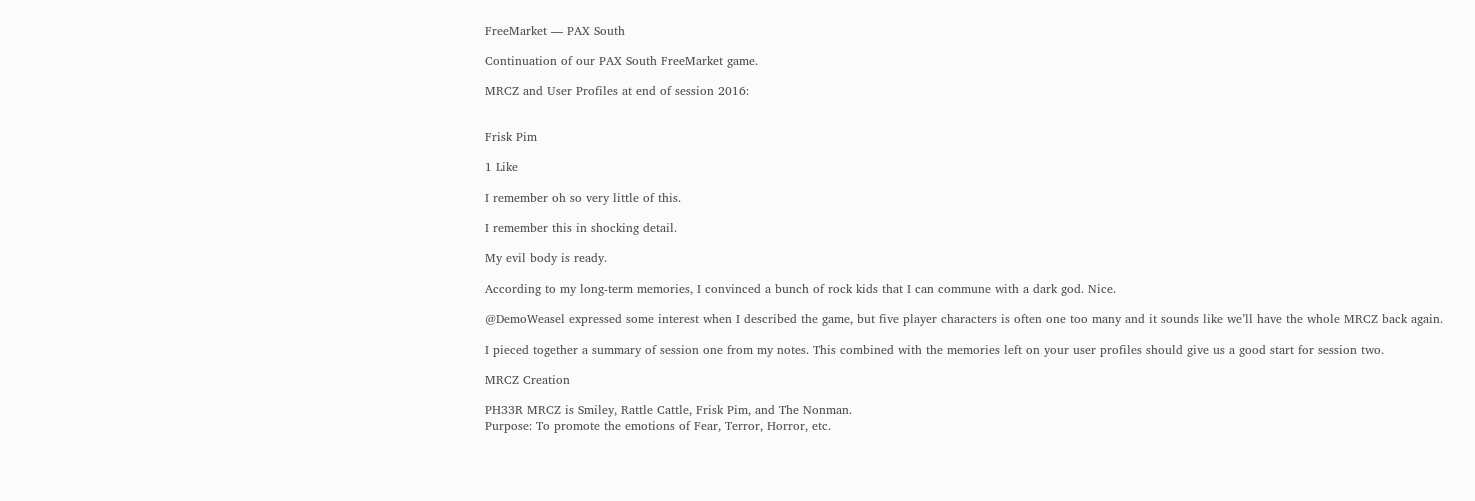FreeMarket — PAX South

Continuation of our PAX South FreeMarket game.

MRCZ and User Profiles at end of session 2016:


Frisk Pim

1 Like

I remember oh so very little of this.

I remember this in shocking detail.

My evil body is ready.

According to my long-term memories, I convinced a bunch of rock kids that I can commune with a dark god. Nice.

@DemoWeasel expressed some interest when I described the game, but five player characters is often one too many and it sounds like we’ll have the whole MRCZ back again.

I pieced together a summary of session one from my notes. This combined with the memories left on your user profiles should give us a good start for session two.

MRCZ Creation

PH33R MRCZ is Smiley, Rattle Cattle, Frisk Pim, and The Nonman.
Purpose: To promote the emotions of Fear, Terror, Horror, etc.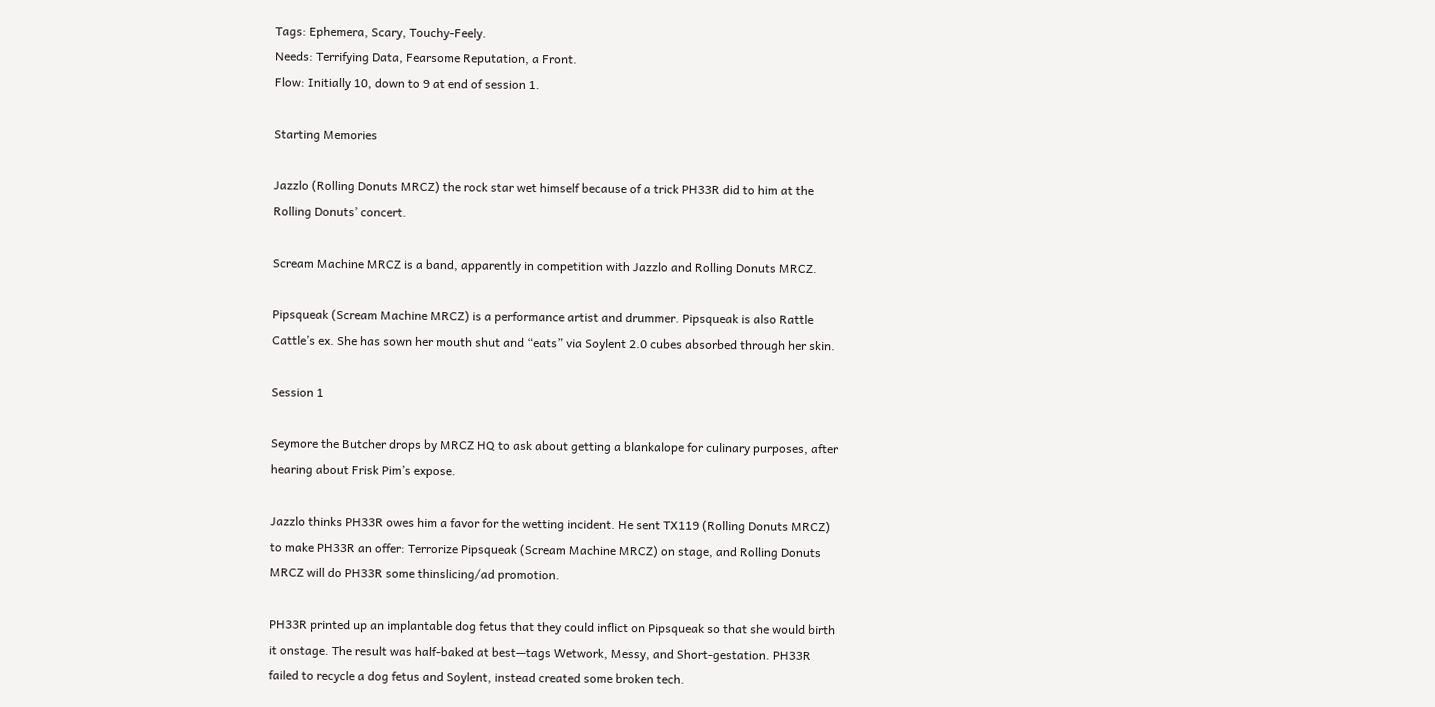Tags: Ephemera, Scary, Touchy-Feely.
Needs: Terrifying Data, Fearsome Reputation, a Front.
Flow: Initially 10, down to 9 at end of session 1.

Starting Memories

Jazzlo (Rolling Donuts MRCZ) the rock star wet himself because of a trick PH33R did to him at the Rolling Donuts’ concert.

Scream Machine MRCZ is a band, apparently in competition with Jazzlo and Rolling Donuts MRCZ.

Pipsqueak (Scream Machine MRCZ) is a performance artist and drummer. Pipsqueak is also Rattle Cattle’s ex. She has sown her mouth shut and “eats” via Soylent 2.0 cubes absorbed through her skin.

Session 1

Seymore the Butcher drops by MRCZ HQ to ask about getting a blankalope for culinary purposes, after hearing about Frisk Pim’s expose.

Jazzlo thinks PH33R owes him a favor for the wetting incident. He sent TX119 (Rolling Donuts MRCZ) to make PH33R an offer: Terrorize Pipsqueak (Scream Machine MRCZ) on stage, and Rolling Donuts MRCZ will do PH33R some thinslicing/ad promotion.

PH33R printed up an implantable dog fetus that they could inflict on Pipsqueak so that she would birth it onstage. The result was half-baked at best—tags Wetwork, Messy, and Short-gestation. PH33R failed to recycle a dog fetus and Soylent, instead created some broken tech.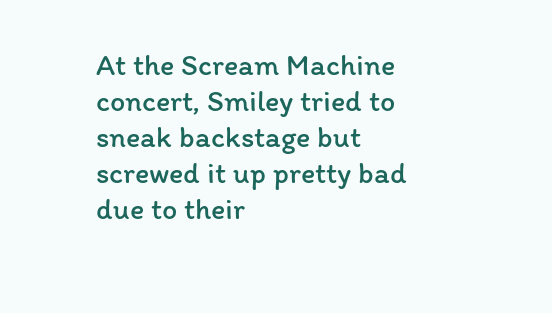At the Scream Machine concert, Smiley tried to sneak backstage but screwed it up pretty bad due to their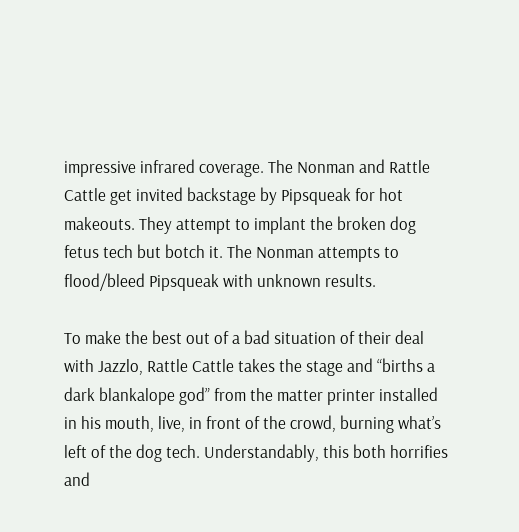impressive infrared coverage. The Nonman and Rattle Cattle get invited backstage by Pipsqueak for hot makeouts. They attempt to implant the broken dog fetus tech but botch it. The Nonman attempts to flood/bleed Pipsqueak with unknown results.

To make the best out of a bad situation of their deal with Jazzlo, Rattle Cattle takes the stage and “births a dark blankalope god” from the matter printer installed in his mouth, live, in front of the crowd, burning what’s left of the dog tech. Understandably, this both horrifies and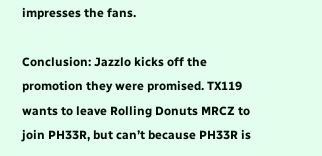impresses the fans.

Conclusion: Jazzlo kicks off the promotion they were promised. TX119 wants to leave Rolling Donuts MRCZ to join PH33R, but can’t because PH33R is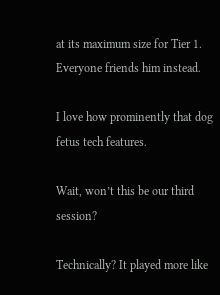at its maximum size for Tier 1. Everyone friends him instead.

I love how prominently that dog fetus tech features.

Wait, won’t this be our third session?

Technically? It played more like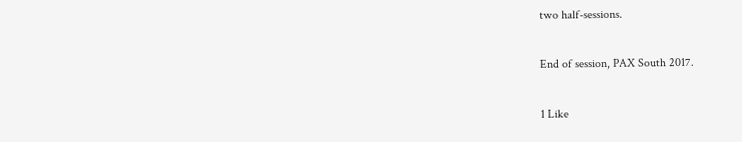two half-sessions.

End of session, PAX South 2017.

1 Like